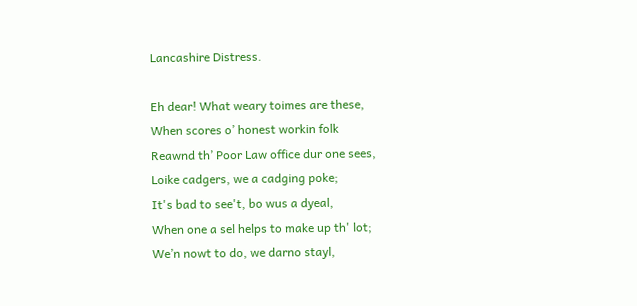Lancashire Distress.

Eh dear! What weary toimes are these,
When scores o’ honest workin folk
Reawnd th’ Poor Law office dur one sees,
Loike cadgers, we a cadging poke;
It's bad to see't, bo wus a dyeal,
When one a sel helps to make up th' lot;
We’n nowt to do, we darno stayl,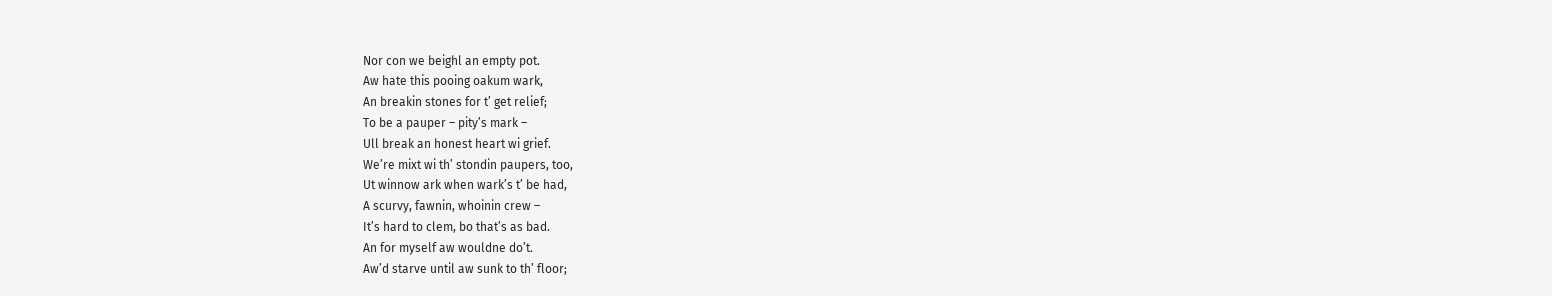Nor con we beighl an empty pot.
Aw hate this pooing oakum wark,
An breakin stones for t’ get relief;
To be a pauper – pity’s mark –
Ull break an honest heart wi grief.
We’re mixt wi th’ stondin paupers, too,
Ut winnow ark when wark’s t’ be had,
A scurvy, fawnin, whoinin crew –
It’s hard to clem, bo that’s as bad.
An for myself aw wouldne do’t.
Aw’d starve until aw sunk to th’ floor;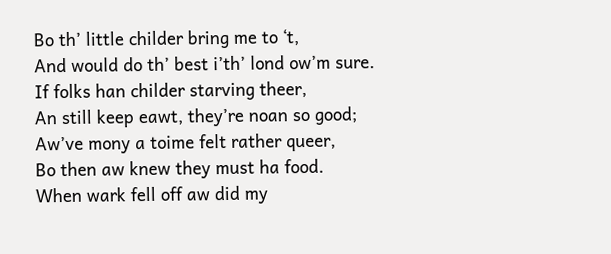Bo th’ little childer bring me to ‘t,
And would do th’ best i’th’ lond ow’m sure.
If folks han childer starving theer,
An still keep eawt, they’re noan so good;
Aw’ve mony a toime felt rather queer,
Bo then aw knew they must ha food.
When wark fell off aw did my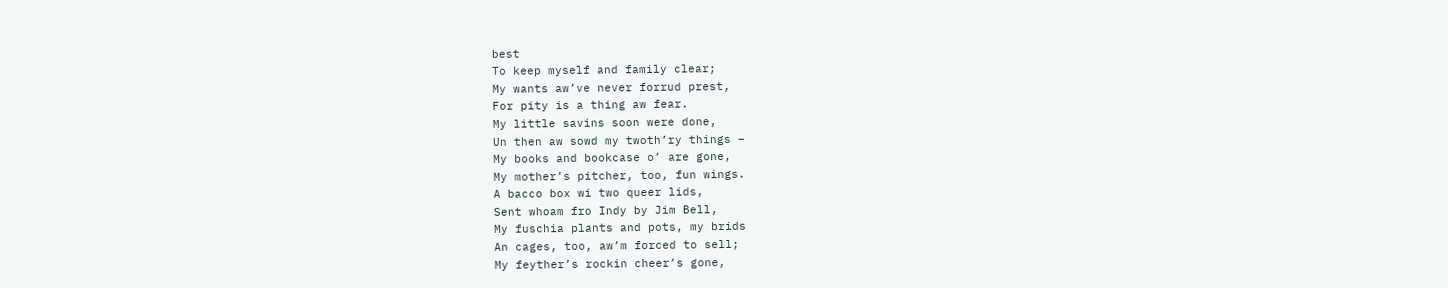best
To keep myself and family clear;
My wants aw’ve never forrud prest,
For pity is a thing aw fear.
My little savins soon were done,
Un then aw sowd my twoth’ry things –
My books and bookcase o’ are gone,
My mother’s pitcher, too, fun wings.
A bacco box wi two queer lids,
Sent whoam fro Indy by Jim Bell,
My fuschia plants and pots, my brids
An cages, too, aw’m forced to sell;
My feyther’s rockin cheer’s gone,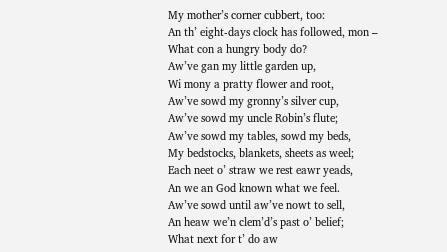My mother’s corner cubbert, too:
An th’ eight-days clock has followed, mon –
What con a hungry body do?
Aw’ve gan my little garden up,
Wi mony a pratty flower and root,
Aw’ve sowd my gronny’s silver cup,
Aw’ve sowd my uncle Robin’s flute;
Aw’ve sowd my tables, sowd my beds,
My bedstocks, blankets, sheets as weel;
Each neet o’ straw we rest eawr yeads,
An we an God known what we feel.
Aw’ve sowd until aw’ve nowt to sell,
An heaw we’n clem’d’s past o’ belief;
What next for t’ do aw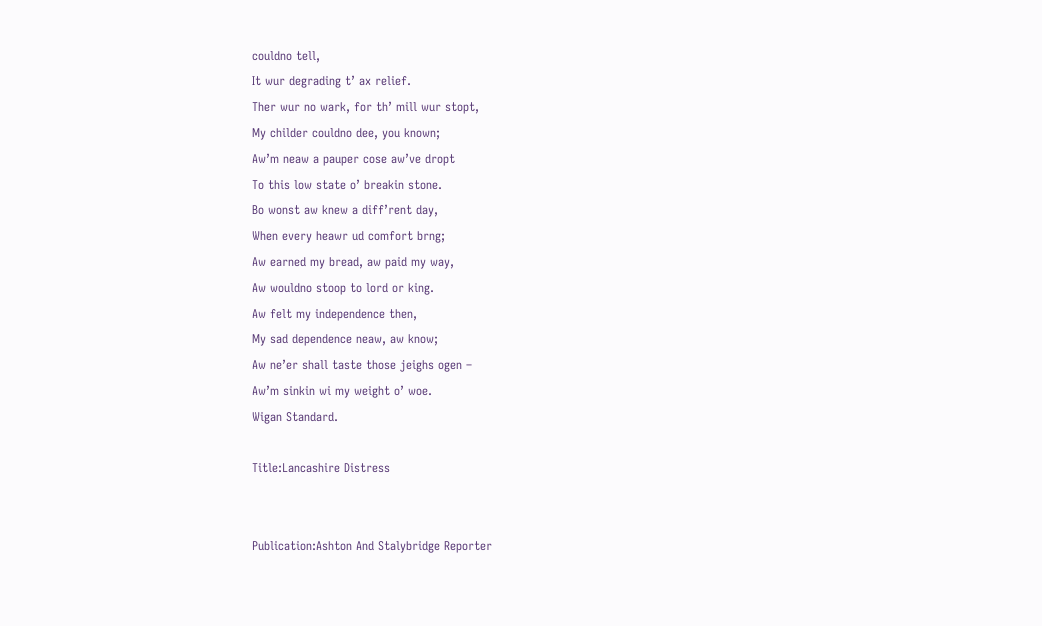couldno tell,
It wur degrading t’ ax relief.
Ther wur no wark, for th’ mill wur stopt,
My childer couldno dee, you known;
Aw’m neaw a pauper cose aw’ve dropt
To this low state o’ breakin stone.
Bo wonst aw knew a diff’rent day,
When every heawr ud comfort brng;
Aw earned my bread, aw paid my way,
Aw wouldno stoop to lord or king.
Aw felt my independence then,
My sad dependence neaw, aw know;
Aw ne’er shall taste those jeighs ogen –
Aw’m sinkin wi my weight o’ woe.
Wigan Standard.

Title:Lancashire Distress


Publication:Ashton And Stalybridge Reporter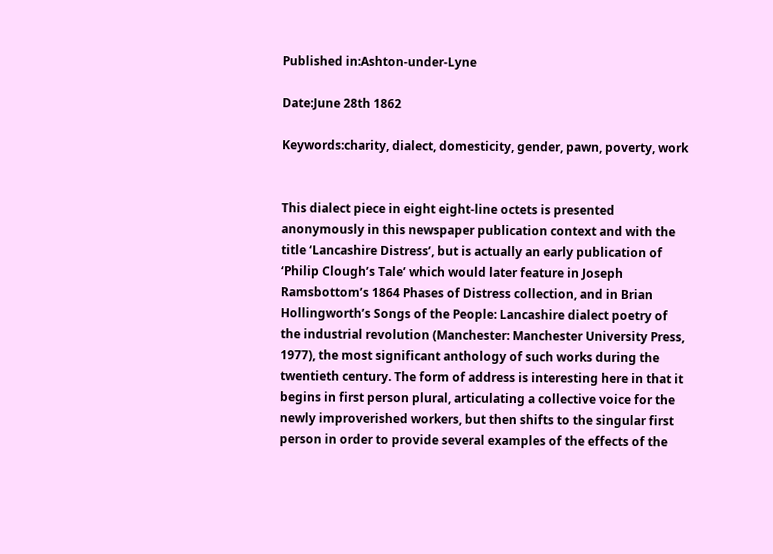Published in:Ashton-under-Lyne

Date:June 28th 1862

Keywords:charity, dialect, domesticity, gender, pawn, poverty, work


This dialect piece in eight eight-line octets is presented anonymously in this newspaper publication context and with the title ‘Lancashire Distress’, but is actually an early publication of ‘Philip Clough’s Tale’ which would later feature in Joseph Ramsbottom’s 1864 Phases of Distress collection, and in Brian Hollingworth’s Songs of the People: Lancashire dialect poetry of the industrial revolution (Manchester: Manchester University Press, 1977), the most significant anthology of such works during the twentieth century. The form of address is interesting here in that it begins in first person plural, articulating a collective voice for the newly improverished workers, but then shifts to the singular first person in order to provide several examples of the effects of the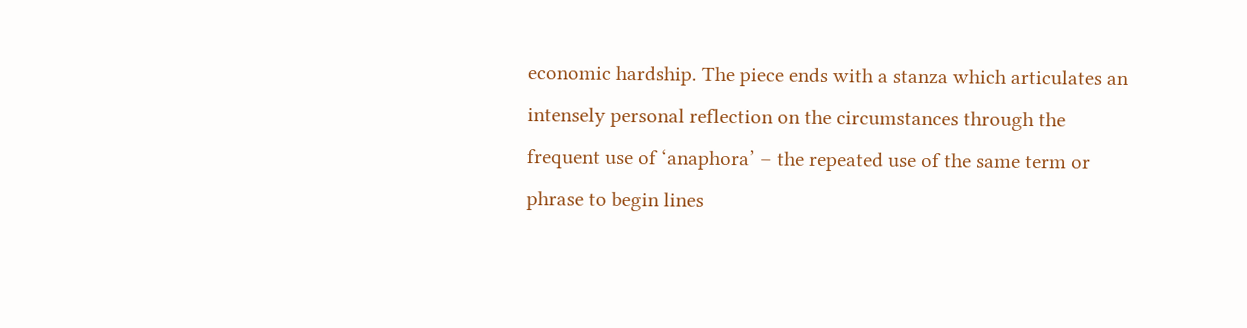economic hardship. The piece ends with a stanza which articulates an intensely personal reflection on the circumstances through the frequent use of ‘anaphora’ – the repeated use of the same term or phrase to begin lines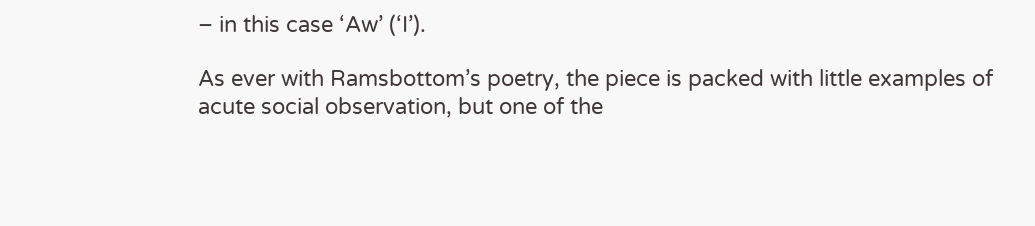– in this case ‘Aw’ (‘I’).

As ever with Ramsbottom’s poetry, the piece is packed with little examples of acute social observation, but one of the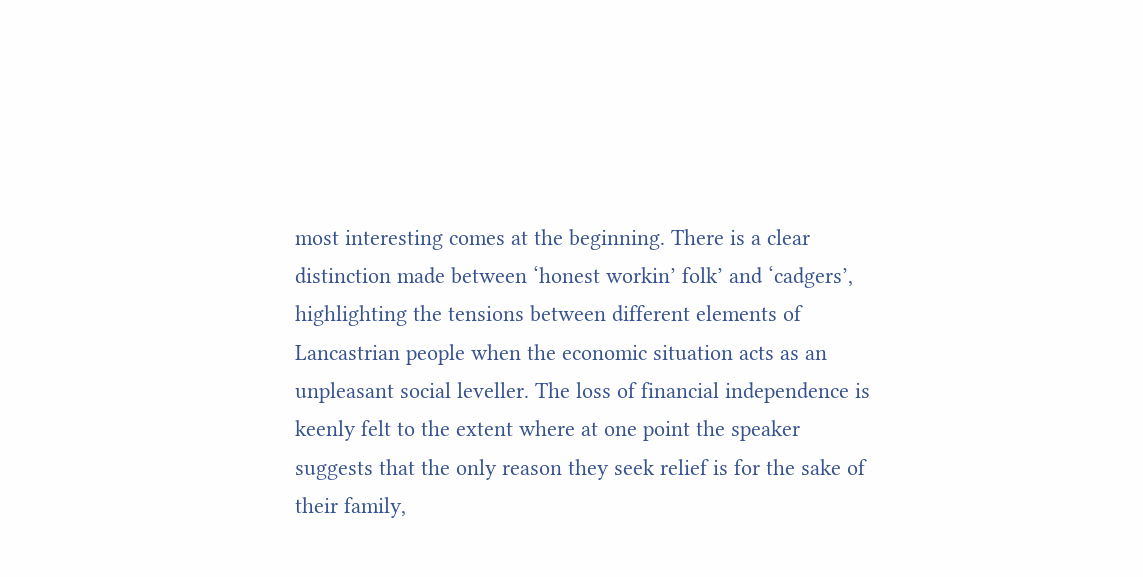most interesting comes at the beginning. There is a clear distinction made between ‘honest workin’ folk’ and ‘cadgers’, highlighting the tensions between different elements of Lancastrian people when the economic situation acts as an unpleasant social leveller. The loss of financial independence is keenly felt to the extent where at one point the speaker suggests that the only reason they seek relief is for the sake of their family,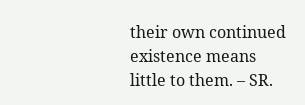their own continued existence means little to them. – SR.